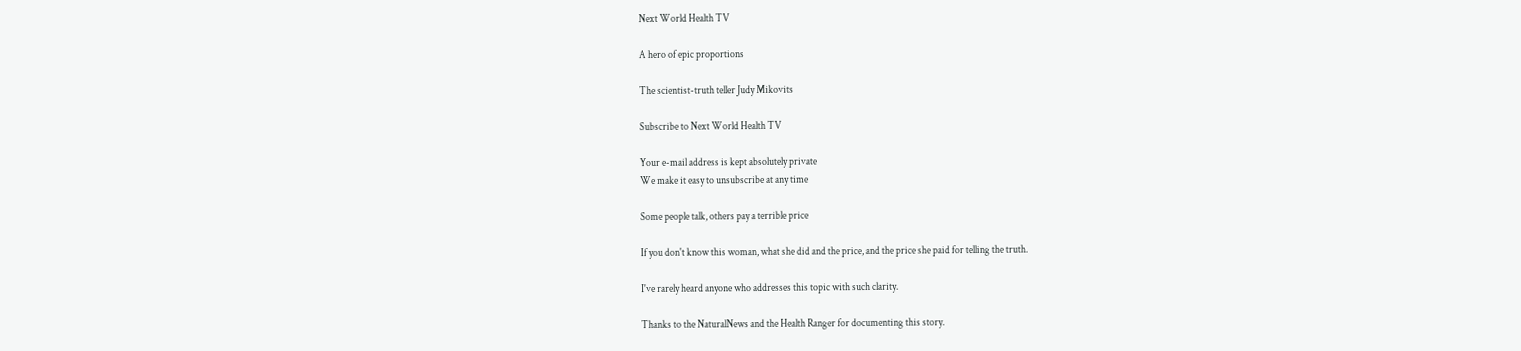Next World Health TV

A hero of epic proportions

The scientist-truth teller Judy Mikovits

Subscribe to Next World Health TV

Your e-mail address is kept absolutely private
We make it easy to unsubscribe at any time

Some people talk, others pay a terrible price

If you don't know this woman, what she did and the price, and the price she paid for telling the truth.

I've rarely heard anyone who addresses this topic with such clarity.

Thanks to the NaturalNews and the Health Ranger for documenting this story.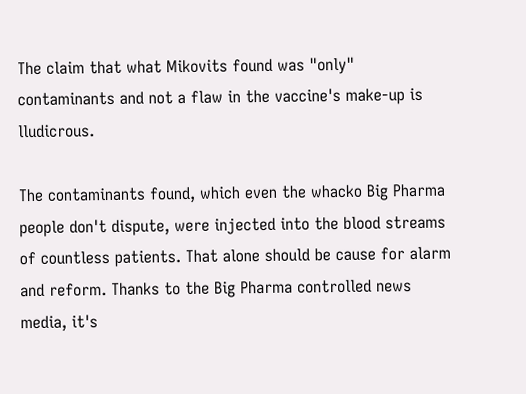The claim that what Mikovits found was "only" contaminants and not a flaw in the vaccine's make-up is lludicrous.

The contaminants found, which even the whacko Big Pharma people don't dispute, were injected into the blood streams of countless patients. That alone should be cause for alarm and reform. Thanks to the Big Pharma controlled news media, it's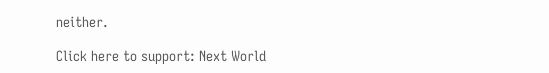neither.

Click here to support: Next World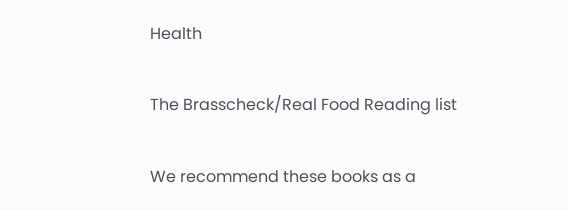Health

The Brasscheck/Real Food Reading list

We recommend these books as a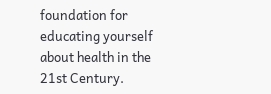foundation for educating yourself about health in the 21st Century.